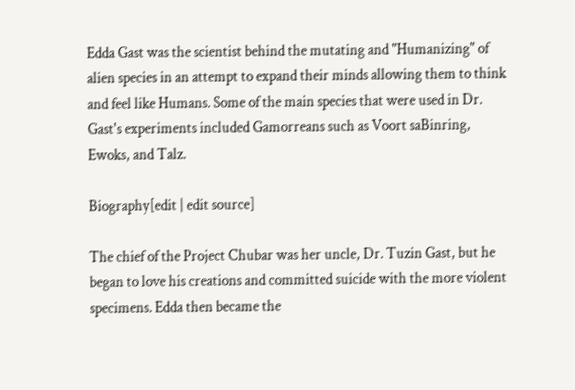Edda Gast was the scientist behind the mutating and "Humanizing" of alien species in an attempt to expand their minds allowing them to think and feel like Humans. Some of the main species that were used in Dr. Gast's experiments included Gamorreans such as Voort saBinring, Ewoks, and Talz.

Biography[edit | edit source]

The chief of the Project Chubar was her uncle, Dr. Tuzin Gast, but he began to love his creations and committed suicide with the more violent specimens. Edda then became the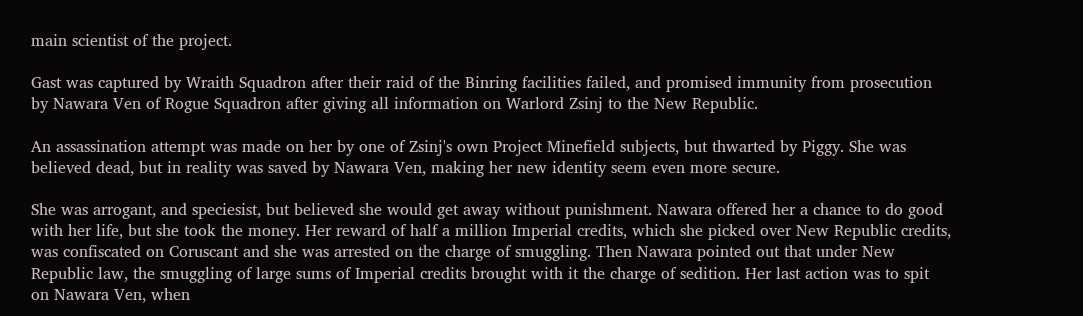main scientist of the project.

Gast was captured by Wraith Squadron after their raid of the Binring facilities failed, and promised immunity from prosecution by Nawara Ven of Rogue Squadron after giving all information on Warlord Zsinj to the New Republic.

An assassination attempt was made on her by one of Zsinj's own Project Minefield subjects, but thwarted by Piggy. She was believed dead, but in reality was saved by Nawara Ven, making her new identity seem even more secure.

She was arrogant, and speciesist, but believed she would get away without punishment. Nawara offered her a chance to do good with her life, but she took the money. Her reward of half a million Imperial credits, which she picked over New Republic credits, was confiscated on Coruscant and she was arrested on the charge of smuggling. Then Nawara pointed out that under New Republic law, the smuggling of large sums of Imperial credits brought with it the charge of sedition. Her last action was to spit on Nawara Ven, when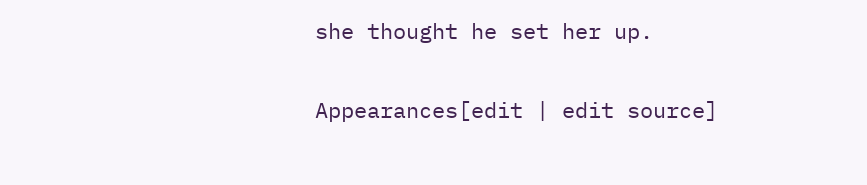she thought he set her up.

Appearances[edit | edit source]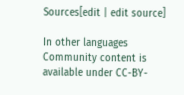Sources[edit | edit source]

In other languages
Community content is available under CC-BY-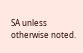SA unless otherwise noted.